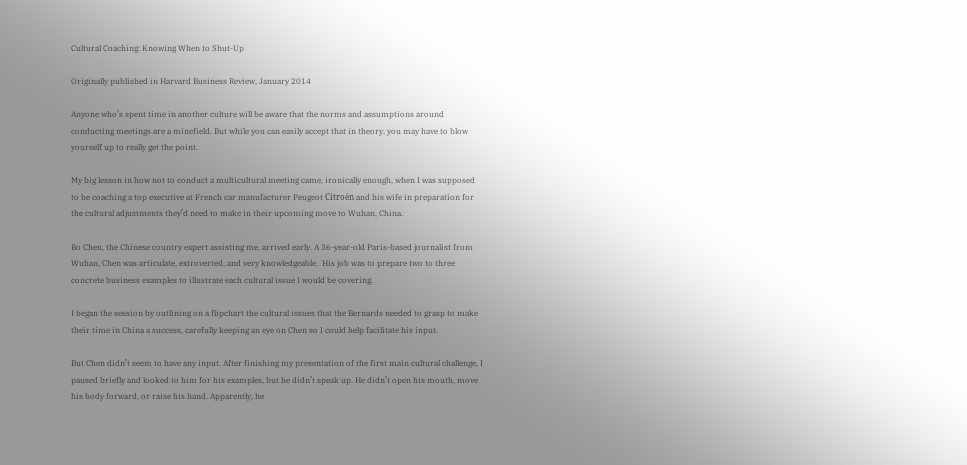Cultural Coaching: Knowing When to Shut-Up

Originally published in Harvard Business Review, January 2014

Anyone who’s spent time in another culture will be aware that the norms and assumptions around conducting meetings are a minefield. But while you can easily accept that in theory, you may have to blow yourself up to really get the point.

My big lesson in how not to conduct a multicultural meeting came, ironically enough, when I was supposed to be coaching a top executive at French car manufacturer Peugeot Citroën and his wife in preparation for the cultural adjustments they’d need to make in their upcoming move to Wuhan, China.

Bo Chen, the Chinese country expert assisting me, arrived early. A 36-year-old Paris-based journalist from Wuhan, Chen was articulate, extroverted, and very knowledgeable.  His job was to prepare two to three concrete business examples to illustrate each cultural issue I would be covering.

I began the session by outlining on a flipchart the cultural issues that the Bernards needed to grasp to make their time in China a success, carefully keeping an eye on Chen so I could help facilitate his input.

But Chen didn’t seem to have any input. After finishing my presentation of the first main cultural challenge, I paused briefly and looked to him for his examples, but he didn’t speak up. He didn’t open his mouth, move his body forward, or raise his hand. Apparently, he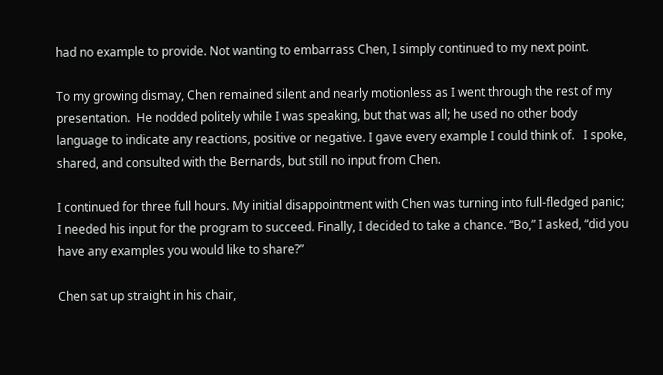had no example to provide. Not wanting to embarrass Chen, I simply continued to my next point.

To my growing dismay, Chen remained silent and nearly motionless as I went through the rest of my presentation.  He nodded politely while I was speaking, but that was all; he used no other body language to indicate any reactions, positive or negative. I gave every example I could think of.   I spoke, shared, and consulted with the Bernards, but still no input from Chen.

I continued for three full hours. My initial disappointment with Chen was turning into full-fledged panic; I needed his input for the program to succeed. Finally, I decided to take a chance. “Bo,” I asked, “did you have any examples you would like to share?”

Chen sat up straight in his chair,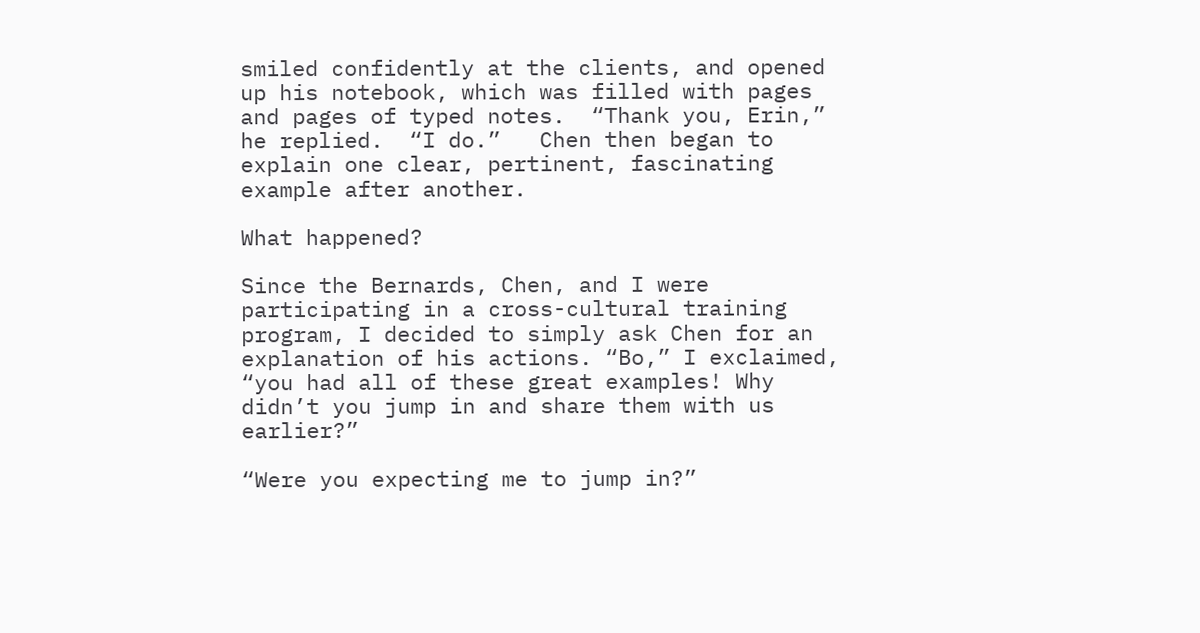smiled confidently at the clients, and opened up his notebook, which was filled with pages and pages of typed notes.  “Thank you, Erin,” he replied.  “I do.”   Chen then began to explain one clear, pertinent, fascinating example after another.

What happened?

Since the Bernards, Chen, and I were participating in a cross-cultural training program, I decided to simply ask Chen for an explanation of his actions. “Bo,” I exclaimed, “you had all of these great examples! Why didn’t you jump in and share them with us earlier?”

“Were you expecting me to jump in?”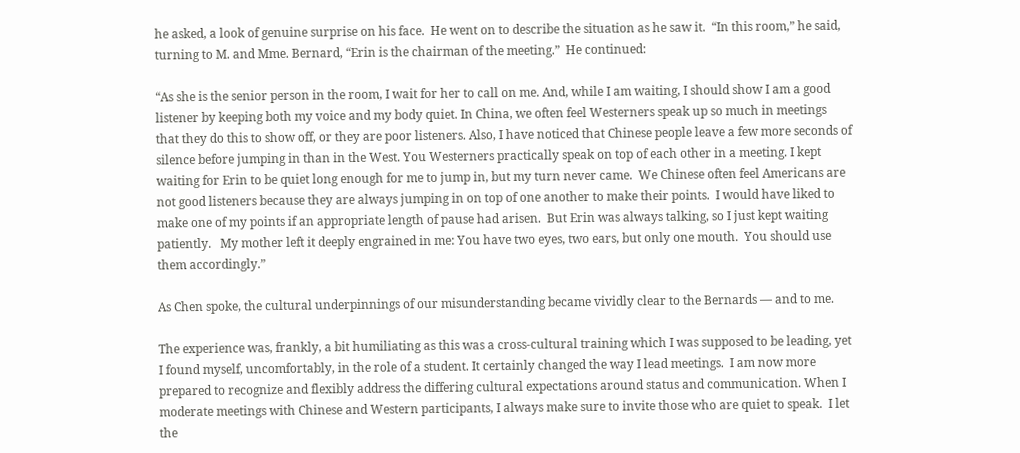he asked, a look of genuine surprise on his face.  He went on to describe the situation as he saw it.  “In this room,” he said, turning to M. and Mme. Bernard, “Erin is the chairman of the meeting.”  He continued:

“As she is the senior person in the room, I wait for her to call on me. And, while I am waiting, I should show I am a good listener by keeping both my voice and my body quiet. In China, we often feel Westerners speak up so much in meetings that they do this to show off, or they are poor listeners. Also, I have noticed that Chinese people leave a few more seconds of silence before jumping in than in the West. You Westerners practically speak on top of each other in a meeting. I kept waiting for Erin to be quiet long enough for me to jump in, but my turn never came.  We Chinese often feel Americans are not good listeners because they are always jumping in on top of one another to make their points.  I would have liked to make one of my points if an appropriate length of pause had arisen.  But Erin was always talking, so I just kept waiting patiently.   My mother left it deeply engrained in me: You have two eyes, two ears, but only one mouth.  You should use them accordingly.”

As Chen spoke, the cultural underpinnings of our misunderstanding became vividly clear to the Bernards — and to me.

The experience was, frankly, a bit humiliating as this was a cross-cultural training which I was supposed to be leading, yet I found myself, uncomfortably, in the role of a student. It certainly changed the way I lead meetings.  I am now more prepared to recognize and flexibly address the differing cultural expectations around status and communication. When I moderate meetings with Chinese and Western participants, I always make sure to invite those who are quiet to speak.  I let the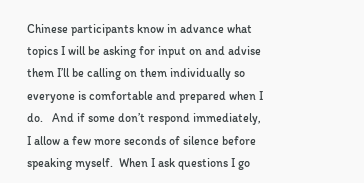Chinese participants know in advance what topics I will be asking for input on and advise them I’ll be calling on them individually so everyone is comfortable and prepared when I do.   And if some don’t respond immediately, I allow a few more seconds of silence before speaking myself.  When I ask questions I go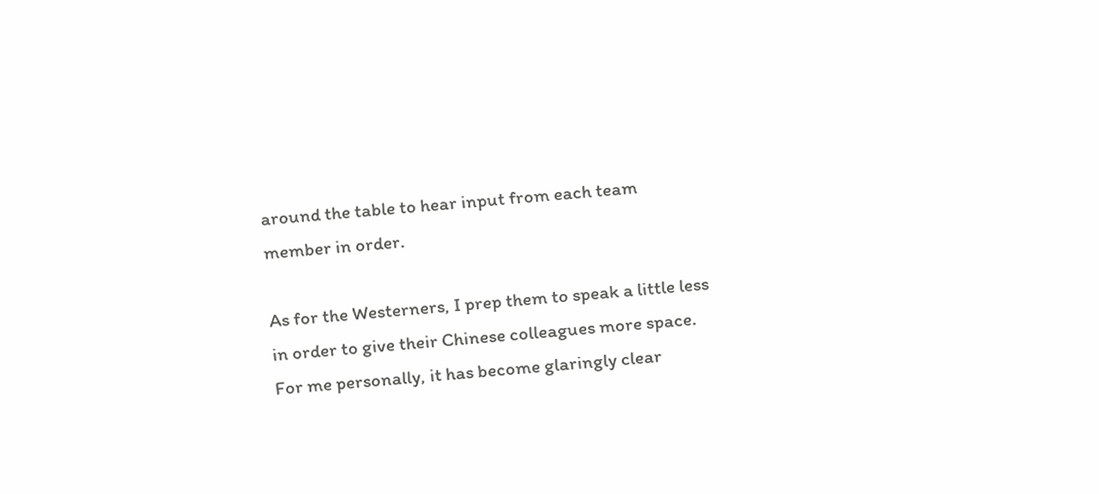around the table to hear input from each team member in order.

As for the Westerners, I prep them to speak a little less in order to give their Chinese colleagues more space. For me personally, it has become glaringly clear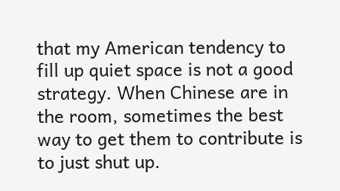that my American tendency to fill up quiet space is not a good strategy. When Chinese are in the room, sometimes the best way to get them to contribute is to just shut up.